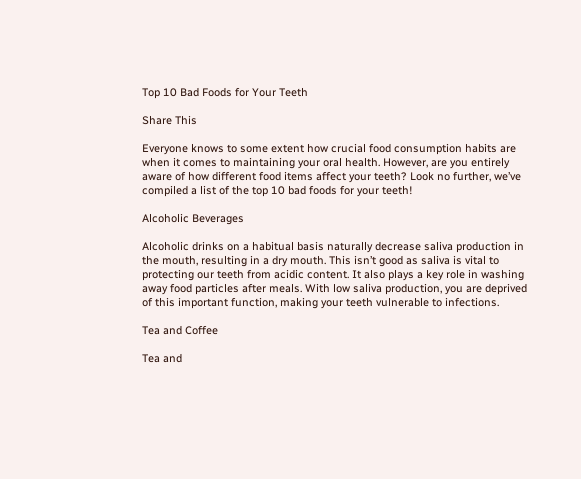Top 10 Bad Foods for Your Teeth

Share This

Everyone knows to some extent how crucial food consumption habits are when it comes to maintaining your oral health. However, are you entirely aware of how different food items affect your teeth? Look no further, we’ve compiled a list of the top 10 bad foods for your teeth!

Alcoholic Beverages

Alcoholic drinks on a habitual basis naturally decrease saliva production in the mouth, resulting in a dry mouth. This isn’t good as saliva is vital to protecting our teeth from acidic content. It also plays a key role in washing away food particles after meals. With low saliva production, you are deprived of this important function, making your teeth vulnerable to infections.

Tea and Coffee

Tea and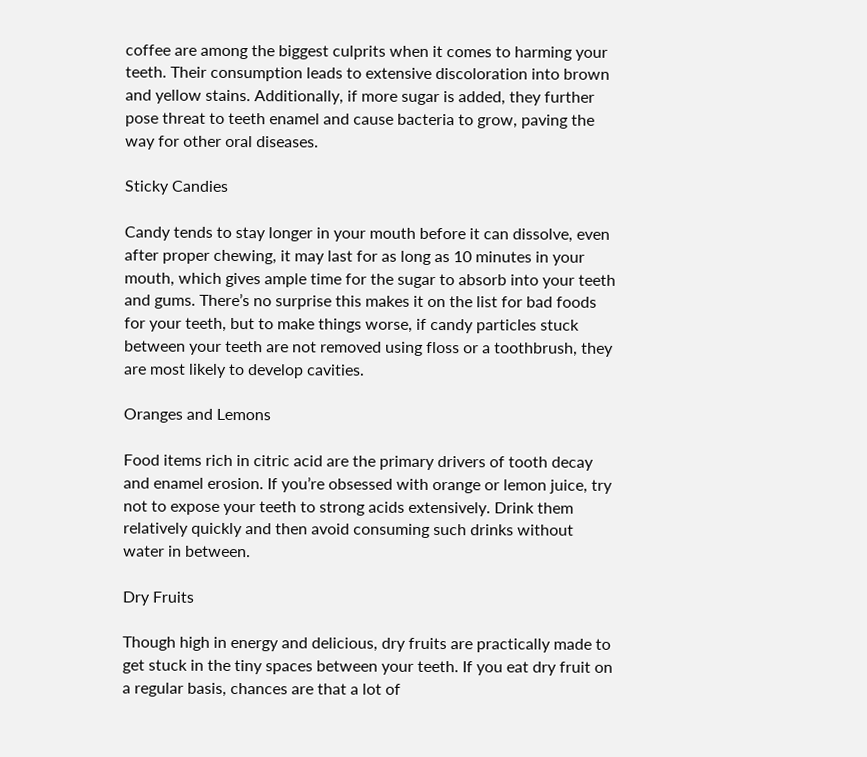coffee are among the biggest culprits when it comes to harming your teeth. Their consumption leads to extensive discoloration into brown and yellow stains. Additionally, if more sugar is added, they further pose threat to teeth enamel and cause bacteria to grow, paving the way for other oral diseases.

Sticky Candies

Candy tends to stay longer in your mouth before it can dissolve, even after proper chewing, it may last for as long as 10 minutes in your mouth, which gives ample time for the sugar to absorb into your teeth and gums. There’s no surprise this makes it on the list for bad foods for your teeth, but to make things worse, if candy particles stuck between your teeth are not removed using floss or a toothbrush, they are most likely to develop cavities.

Oranges and Lemons

Food items rich in citric acid are the primary drivers of tooth decay and enamel erosion. If you’re obsessed with orange or lemon juice, try not to expose your teeth to strong acids extensively. Drink them relatively quickly and then avoid consuming such drinks without water in between.

Dry Fruits

Though high in energy and delicious, dry fruits are practically made to get stuck in the tiny spaces between your teeth. If you eat dry fruit on a regular basis, chances are that a lot of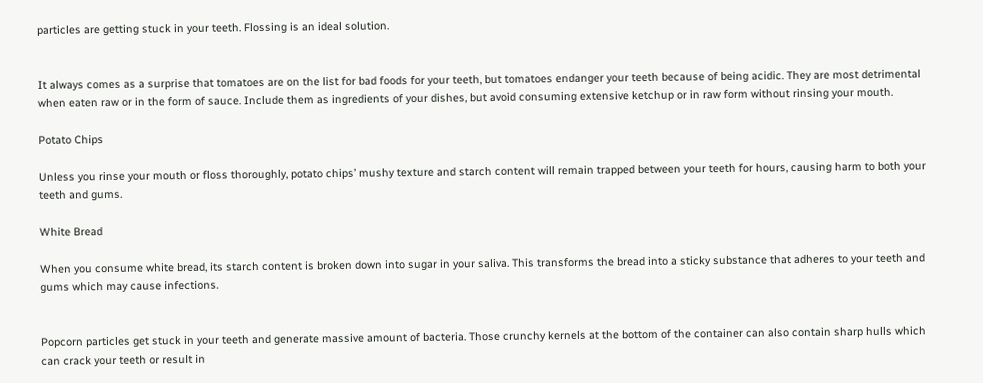particles are getting stuck in your teeth. Flossing is an ideal solution.


It always comes as a surprise that tomatoes are on the list for bad foods for your teeth, but tomatoes endanger your teeth because of being acidic. They are most detrimental when eaten raw or in the form of sauce. Include them as ingredients of your dishes, but avoid consuming extensive ketchup or in raw form without rinsing your mouth.

Potato Chips

Unless you rinse your mouth or floss thoroughly, potato chips’ mushy texture and starch content will remain trapped between your teeth for hours, causing harm to both your teeth and gums.

White Bread

When you consume white bread, its starch content is broken down into sugar in your saliva. This transforms the bread into a sticky substance that adheres to your teeth and gums which may cause infections.


Popcorn particles get stuck in your teeth and generate massive amount of bacteria. Those crunchy kernels at the bottom of the container can also contain sharp hulls which can crack your teeth or result in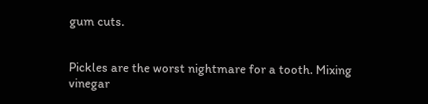gum cuts.


Pickles are the worst nightmare for a tooth. Mixing vinegar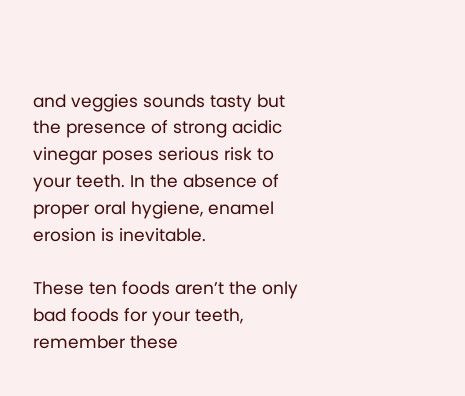and veggies sounds tasty but the presence of strong acidic vinegar poses serious risk to your teeth. In the absence of proper oral hygiene, enamel erosion is inevitable.

These ten foods aren’t the only bad foods for your teeth, remember these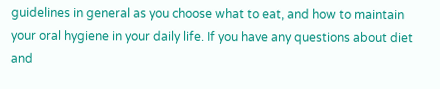guidelines in general as you choose what to eat, and how to maintain your oral hygiene in your daily life. If you have any questions about diet and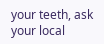your teeth, ask your local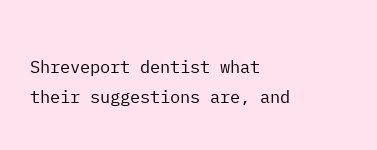Shreveport dentist what their suggestions are, and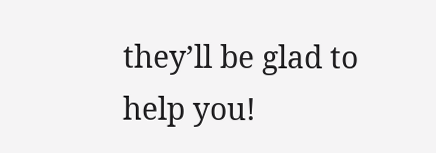they’ll be glad to help you!